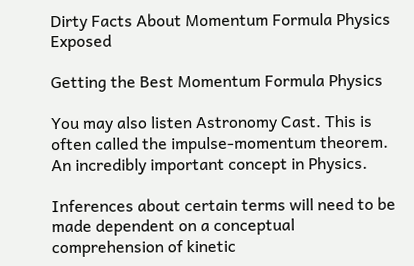Dirty Facts About Momentum Formula Physics Exposed

Getting the Best Momentum Formula Physics

You may also listen Astronomy Cast. This is often called the impulse-momentum theorem. An incredibly important concept in Physics.

Inferences about certain terms will need to be made dependent on a conceptual comprehension of kinetic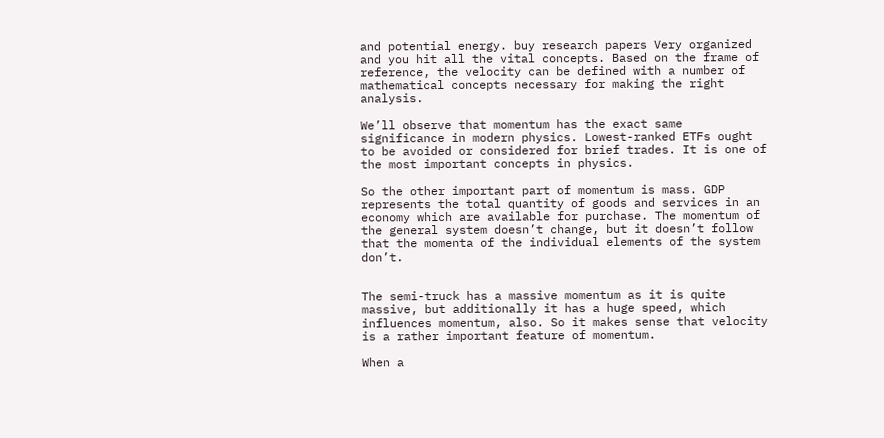and potential energy. buy research papers Very organized and you hit all the vital concepts. Based on the frame of reference, the velocity can be defined with a number of mathematical concepts necessary for making the right analysis.

We’ll observe that momentum has the exact same significance in modern physics. Lowest-ranked ETFs ought to be avoided or considered for brief trades. It is one of the most important concepts in physics.

So the other important part of momentum is mass. GDP represents the total quantity of goods and services in an economy which are available for purchase. The momentum of the general system doesn’t change, but it doesn’t follow that the momenta of the individual elements of the system don’t.


The semi-truck has a massive momentum as it is quite massive, but additionally it has a huge speed, which influences momentum, also. So it makes sense that velocity is a rather important feature of momentum.

When a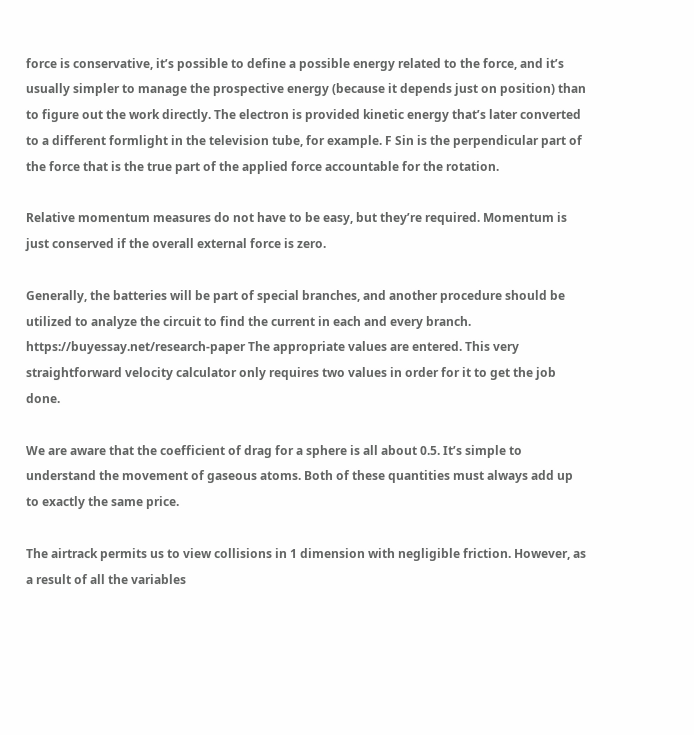force is conservative, it’s possible to define a possible energy related to the force, and it’s usually simpler to manage the prospective energy (because it depends just on position) than to figure out the work directly. The electron is provided kinetic energy that’s later converted to a different formlight in the television tube, for example. F Sin is the perpendicular part of the force that is the true part of the applied force accountable for the rotation.

Relative momentum measures do not have to be easy, but they’re required. Momentum is just conserved if the overall external force is zero.

Generally, the batteries will be part of special branches, and another procedure should be utilized to analyze the circuit to find the current in each and every branch. https://buyessay.net/research-paper The appropriate values are entered. This very straightforward velocity calculator only requires two values in order for it to get the job done.

We are aware that the coefficient of drag for a sphere is all about 0.5. It’s simple to understand the movement of gaseous atoms. Both of these quantities must always add up to exactly the same price.

The airtrack permits us to view collisions in 1 dimension with negligible friction. However, as a result of all the variables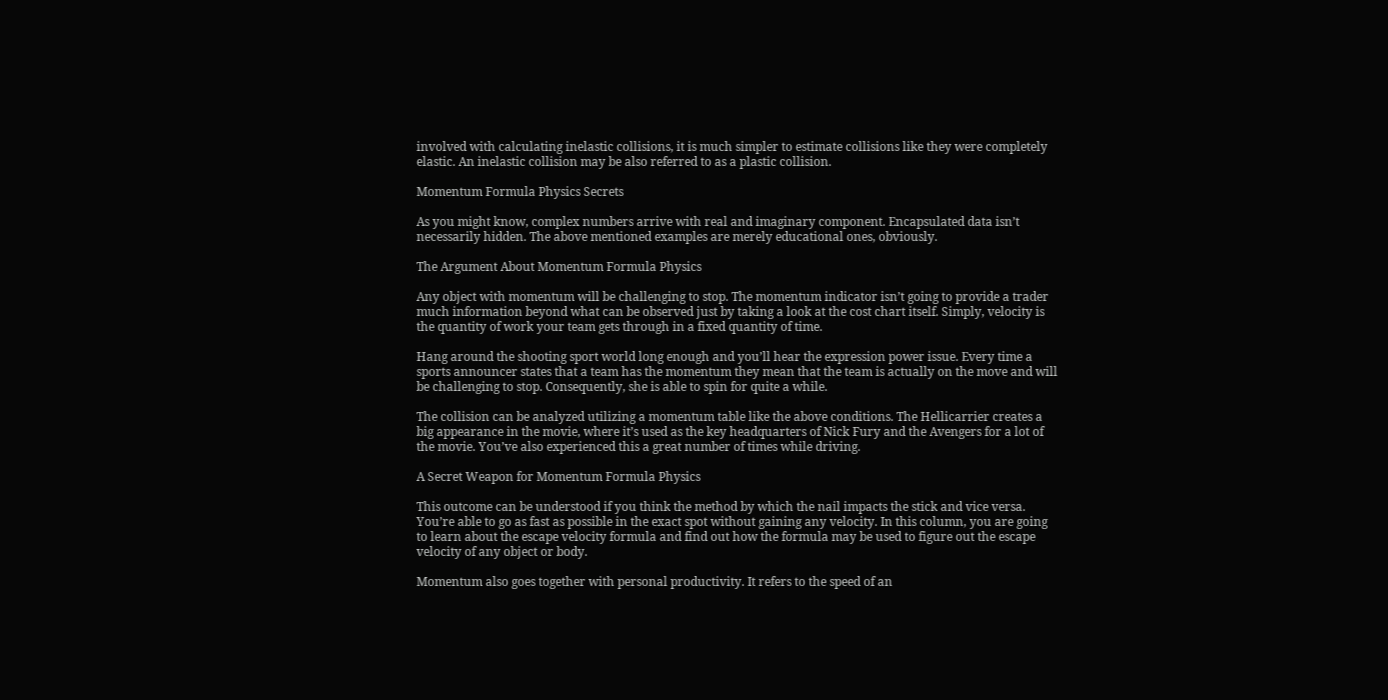involved with calculating inelastic collisions, it is much simpler to estimate collisions like they were completely elastic. An inelastic collision may be also referred to as a plastic collision.

Momentum Formula Physics Secrets

As you might know, complex numbers arrive with real and imaginary component. Encapsulated data isn’t necessarily hidden. The above mentioned examples are merely educational ones, obviously.

The Argument About Momentum Formula Physics

Any object with momentum will be challenging to stop. The momentum indicator isn’t going to provide a trader much information beyond what can be observed just by taking a look at the cost chart itself. Simply, velocity is the quantity of work your team gets through in a fixed quantity of time.

Hang around the shooting sport world long enough and you’ll hear the expression power issue. Every time a sports announcer states that a team has the momentum they mean that the team is actually on the move and will be challenging to stop. Consequently, she is able to spin for quite a while.

The collision can be analyzed utilizing a momentum table like the above conditions. The Hellicarrier creates a big appearance in the movie, where it’s used as the key headquarters of Nick Fury and the Avengers for a lot of the movie. You’ve also experienced this a great number of times while driving.

A Secret Weapon for Momentum Formula Physics

This outcome can be understood if you think the method by which the nail impacts the stick and vice versa. You’re able to go as fast as possible in the exact spot without gaining any velocity. In this column, you are going to learn about the escape velocity formula and find out how the formula may be used to figure out the escape velocity of any object or body.

Momentum also goes together with personal productivity. It refers to the speed of an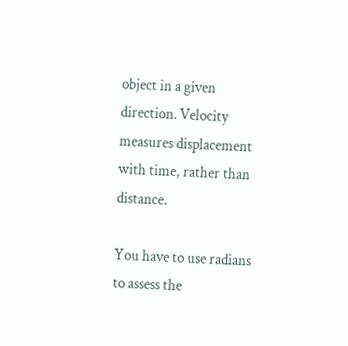object in a given direction. Velocity measures displacement with time, rather than distance.

You have to use radians to assess the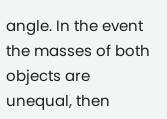angle. In the event the masses of both objects are unequal, then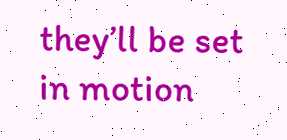they’ll be set in motion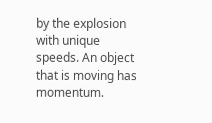by the explosion with unique speeds. An object that is moving has momentum.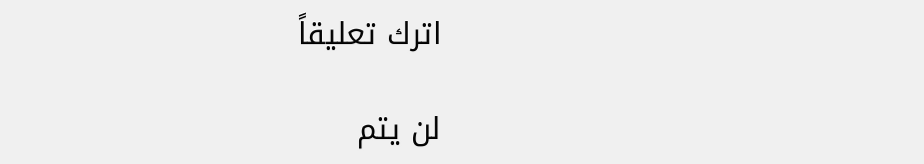اترك تعليقاً

لن يتم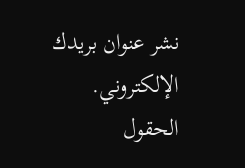نشر عنوان بريدك الإلكتروني. الحقول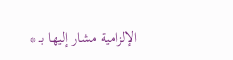الإلزامية مشار إليها بـ *